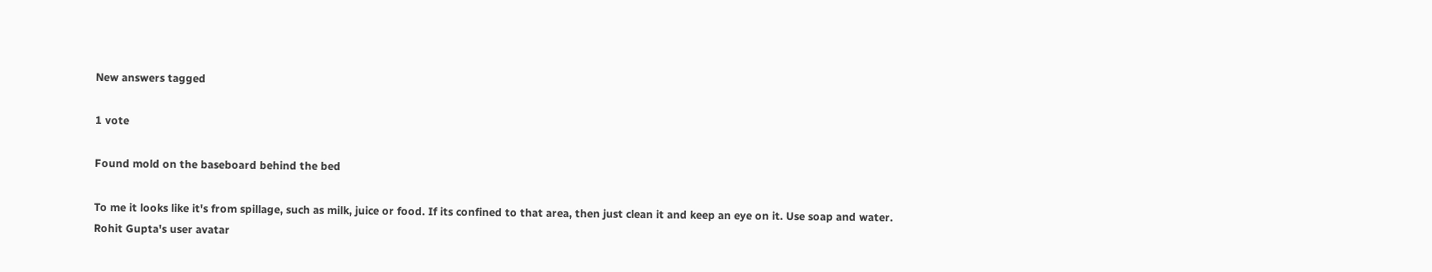New answers tagged

1 vote

Found mold on the baseboard behind the bed

To me it looks like it's from spillage, such as milk, juice or food. If its confined to that area, then just clean it and keep an eye on it. Use soap and water.
Rohit Gupta's user avatar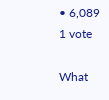• 6,089
1 vote

What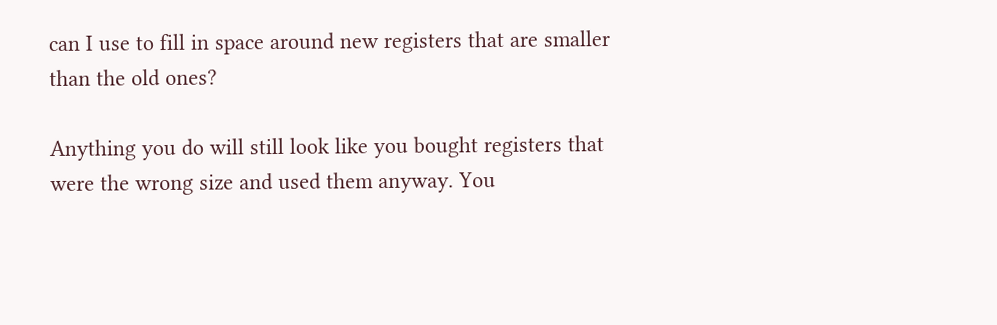can I use to fill in space around new registers that are smaller than the old ones?

Anything you do will still look like you bought registers that were the wrong size and used them anyway. You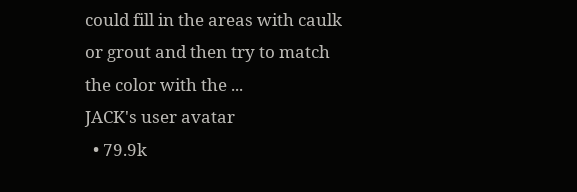could fill in the areas with caulk or grout and then try to match the color with the ...
JACK's user avatar
  • 79.9k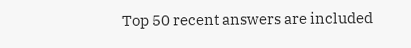Top 50 recent answers are included